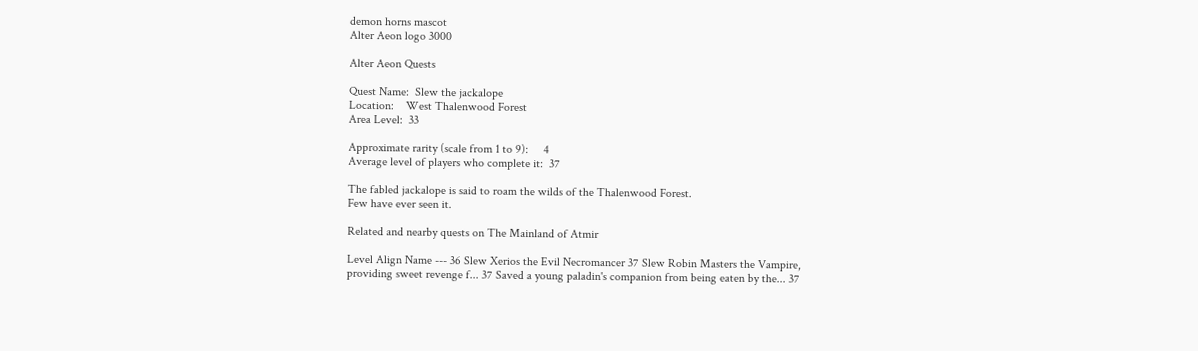demon horns mascot
Alter Aeon logo 3000

Alter Aeon Quests

Quest Name:  Slew the jackalope
Location:    West Thalenwood Forest
Area Level:  33

Approximate rarity (scale from 1 to 9):     4
Average level of players who complete it:  37

The fabled jackalope is said to roam the wilds of the Thalenwood Forest.
Few have ever seen it.

Related and nearby quests on The Mainland of Atmir

Level Align Name --- 36 Slew Xerios the Evil Necromancer 37 Slew Robin Masters the Vampire, providing sweet revenge f... 37 Saved a young paladin's companion from being eaten by the... 37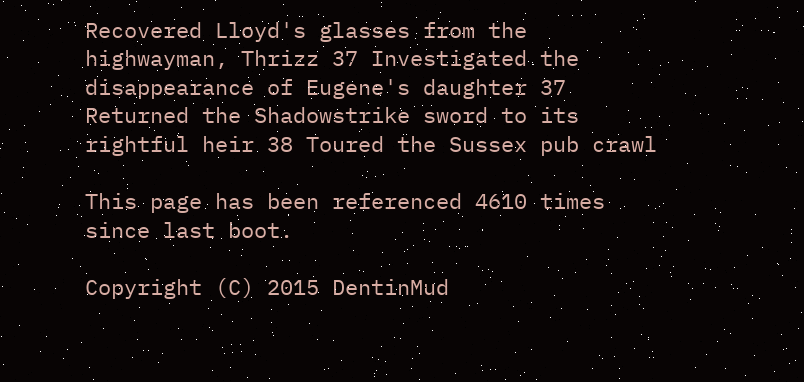Recovered Lloyd's glasses from the highwayman, Thrizz 37 Investigated the disappearance of Eugene's daughter 37 Returned the Shadowstrike sword to its rightful heir 38 Toured the Sussex pub crawl

This page has been referenced 4610 times since last boot.

Copyright (C) 2015 DentinMud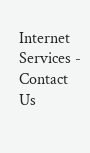Internet Services - Contact Us